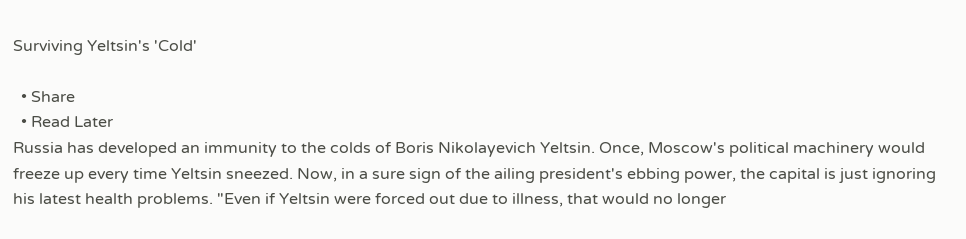Surviving Yeltsin's 'Cold'

  • Share
  • Read Later
Russia has developed an immunity to the colds of Boris Nikolayevich Yeltsin. Once, Moscow's political machinery would freeze up every time Yeltsin sneezed. Now, in a sure sign of the ailing president's ebbing power, the capital is just ignoring his latest health problems. "Even if Yeltsin were forced out due to illness, that would no longer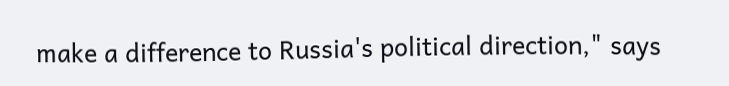make a difference to Russia's political direction," says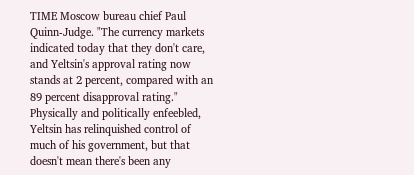TIME Moscow bureau chief Paul Quinn-Judge. "The currency markets indicated today that they don't care, and Yeltsin's approval rating now stands at 2 percent, compared with an 89 percent disapproval rating." Physically and politically enfeebled, Yeltsin has relinquished control of much of his government, but that doesn't mean there's been any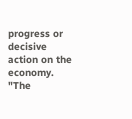progress or decisive action on the economy. "The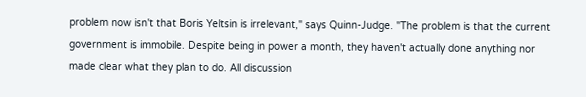problem now isn't that Boris Yeltsin is irrelevant," says Quinn-Judge. "The problem is that the current government is immobile. Despite being in power a month, they haven't actually done anything nor made clear what they plan to do. All discussion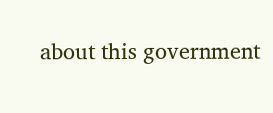about this government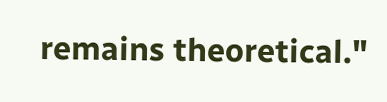remains theoretical."